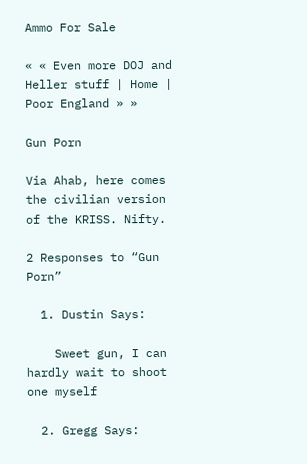Ammo For Sale

« « Even more DOJ and Heller stuff | Home | Poor England » »

Gun Porn

Via Ahab, here comes the civilian version of the KRISS. Nifty.

2 Responses to “Gun Porn”

  1. Dustin Says:

    Sweet gun, I can hardly wait to shoot one myself

  2. Gregg Says: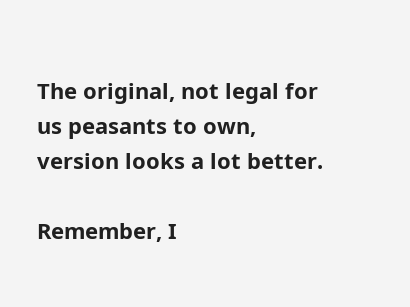The original, not legal for us peasants to own, version looks a lot better.

Remember, I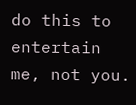do this to entertain me, not you.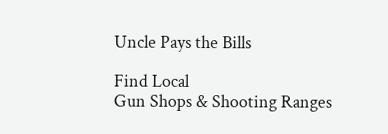Uncle Pays the Bills

Find Local
Gun Shops & Shooting Ranges